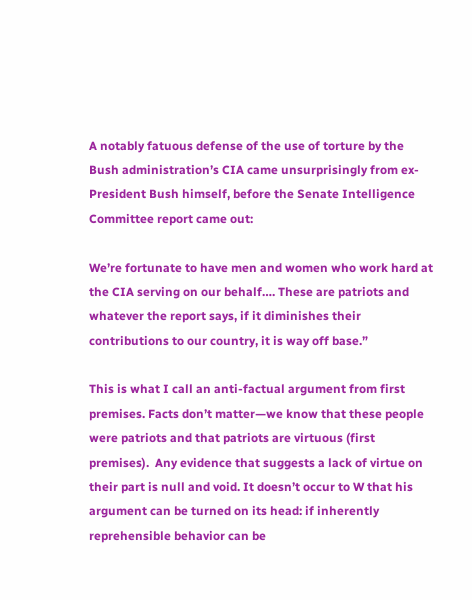A notably fatuous defense of the use of torture by the Bush administration’s CIA came unsurprisingly from ex-President Bush himself, before the Senate Intelligence Committee report came out:

We’re fortunate to have men and women who work hard at the CIA serving on our behalf…. These are patriots and whatever the report says, if it diminishes their contributions to our country, it is way off base.”

This is what I call an anti-factual argument from first premises. Facts don’t matter—we know that these people were patriots and that patriots are virtuous (first premises).  Any evidence that suggests a lack of virtue on their part is null and void. It doesn’t occur to W that his argument can be turned on its head: if inherently reprehensible behavior can be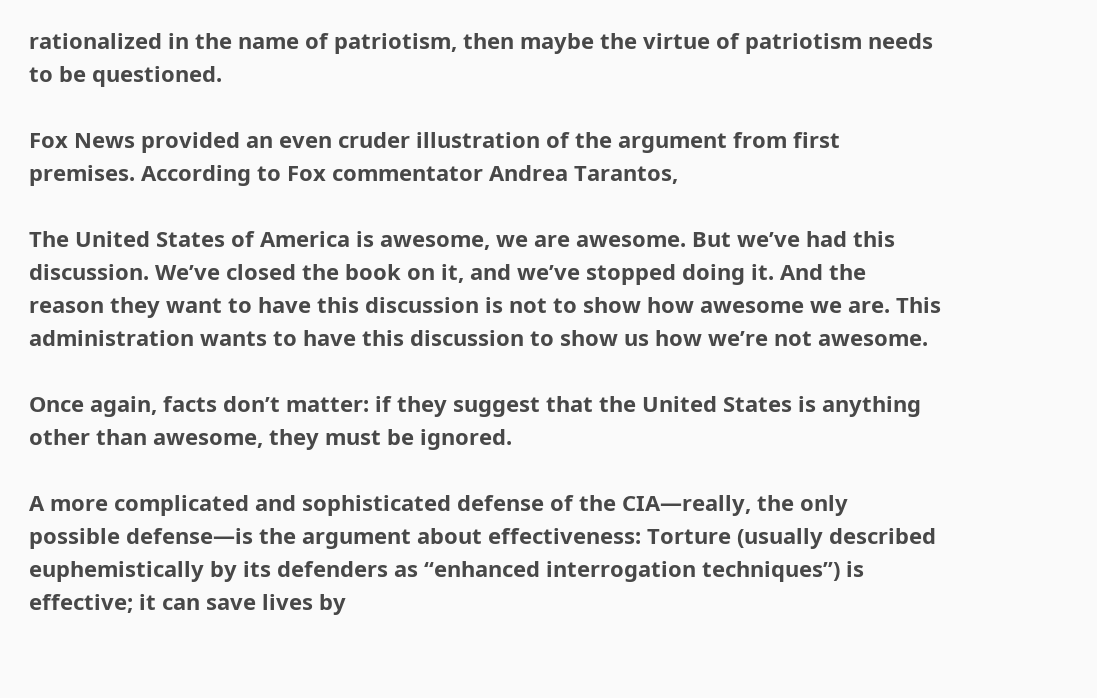rationalized in the name of patriotism, then maybe the virtue of patriotism needs to be questioned.

Fox News provided an even cruder illustration of the argument from first premises. According to Fox commentator Andrea Tarantos,

The United States of America is awesome, we are awesome. But we’ve had this discussion. We’ve closed the book on it, and we’ve stopped doing it. And the reason they want to have this discussion is not to show how awesome we are. This administration wants to have this discussion to show us how we’re not awesome.

Once again, facts don’t matter: if they suggest that the United States is anything other than awesome, they must be ignored.

A more complicated and sophisticated defense of the CIA—really, the only possible defense—is the argument about effectiveness: Torture (usually described euphemistically by its defenders as “enhanced interrogation techniques”) is effective; it can save lives by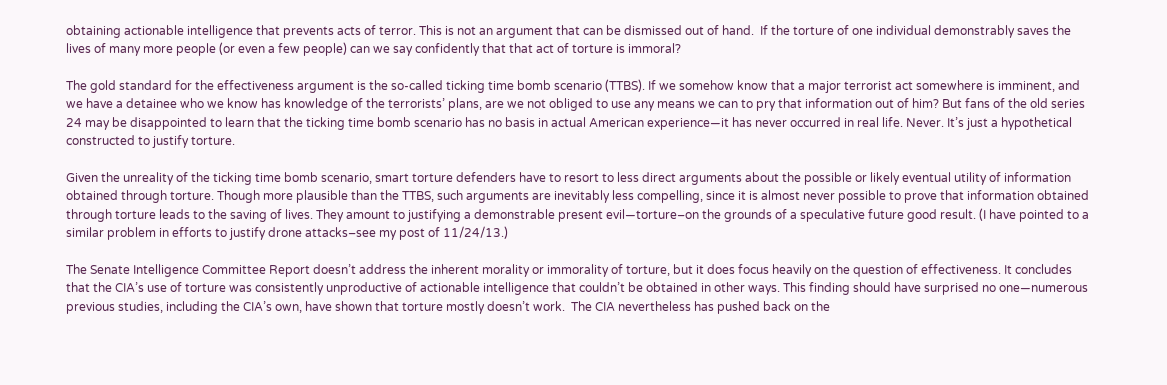obtaining actionable intelligence that prevents acts of terror. This is not an argument that can be dismissed out of hand.  If the torture of one individual demonstrably saves the lives of many more people (or even a few people) can we say confidently that that act of torture is immoral?

The gold standard for the effectiveness argument is the so-called ticking time bomb scenario (TTBS). If we somehow know that a major terrorist act somewhere is imminent, and we have a detainee who we know has knowledge of the terrorists’ plans, are we not obliged to use any means we can to pry that information out of him? But fans of the old series 24 may be disappointed to learn that the ticking time bomb scenario has no basis in actual American experience—it has never occurred in real life. Never. It’s just a hypothetical constructed to justify torture.

Given the unreality of the ticking time bomb scenario, smart torture defenders have to resort to less direct arguments about the possible or likely eventual utility of information obtained through torture. Though more plausible than the TTBS, such arguments are inevitably less compelling, since it is almost never possible to prove that information obtained through torture leads to the saving of lives. They amount to justifying a demonstrable present evil—torture–on the grounds of a speculative future good result. (I have pointed to a similar problem in efforts to justify drone attacks–see my post of 11/24/13.)

The Senate Intelligence Committee Report doesn’t address the inherent morality or immorality of torture, but it does focus heavily on the question of effectiveness. It concludes that the CIA’s use of torture was consistently unproductive of actionable intelligence that couldn’t be obtained in other ways. This finding should have surprised no one—numerous previous studies, including the CIA’s own, have shown that torture mostly doesn’t work.  The CIA nevertheless has pushed back on the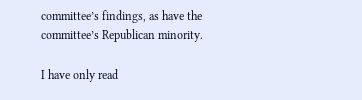committee’s findings, as have the committee’s Republican minority.

I have only read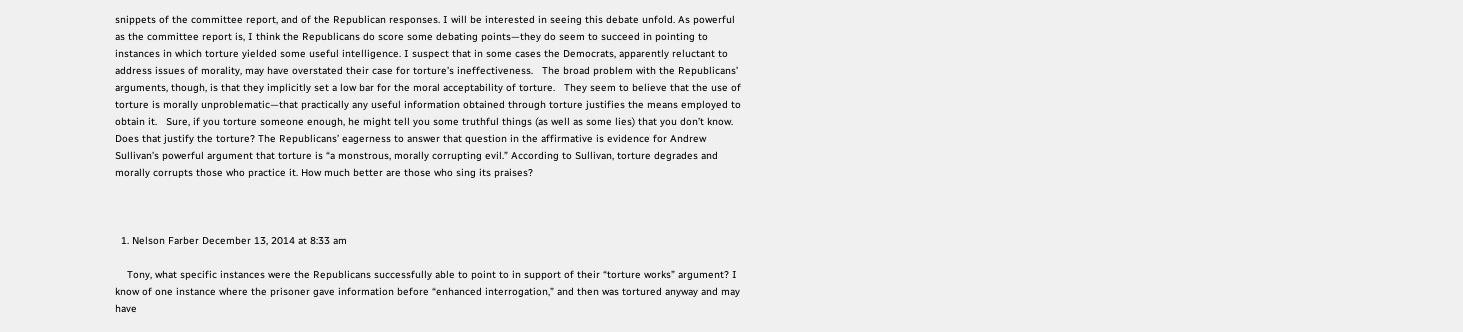snippets of the committee report, and of the Republican responses. I will be interested in seeing this debate unfold. As powerful as the committee report is, I think the Republicans do score some debating points—they do seem to succeed in pointing to instances in which torture yielded some useful intelligence. I suspect that in some cases the Democrats, apparently reluctant to address issues of morality, may have overstated their case for torture’s ineffectiveness.   The broad problem with the Republicans’ arguments, though, is that they implicitly set a low bar for the moral acceptability of torture.   They seem to believe that the use of torture is morally unproblematic—that practically any useful information obtained through torture justifies the means employed to obtain it.   Sure, if you torture someone enough, he might tell you some truthful things (as well as some lies) that you don’t know.   Does that justify the torture? The Republicans’ eagerness to answer that question in the affirmative is evidence for Andrew Sullivan’s powerful argument that torture is “a monstrous, morally corrupting evil.” According to Sullivan, torture degrades and morally corrupts those who practice it. How much better are those who sing its praises?



  1. Nelson Farber December 13, 2014 at 8:33 am

    Tony, what specific instances were the Republicans successfully able to point to in support of their “torture works” argument? I know of one instance where the prisoner gave information before “enhanced interrogation,” and then was tortured anyway and may have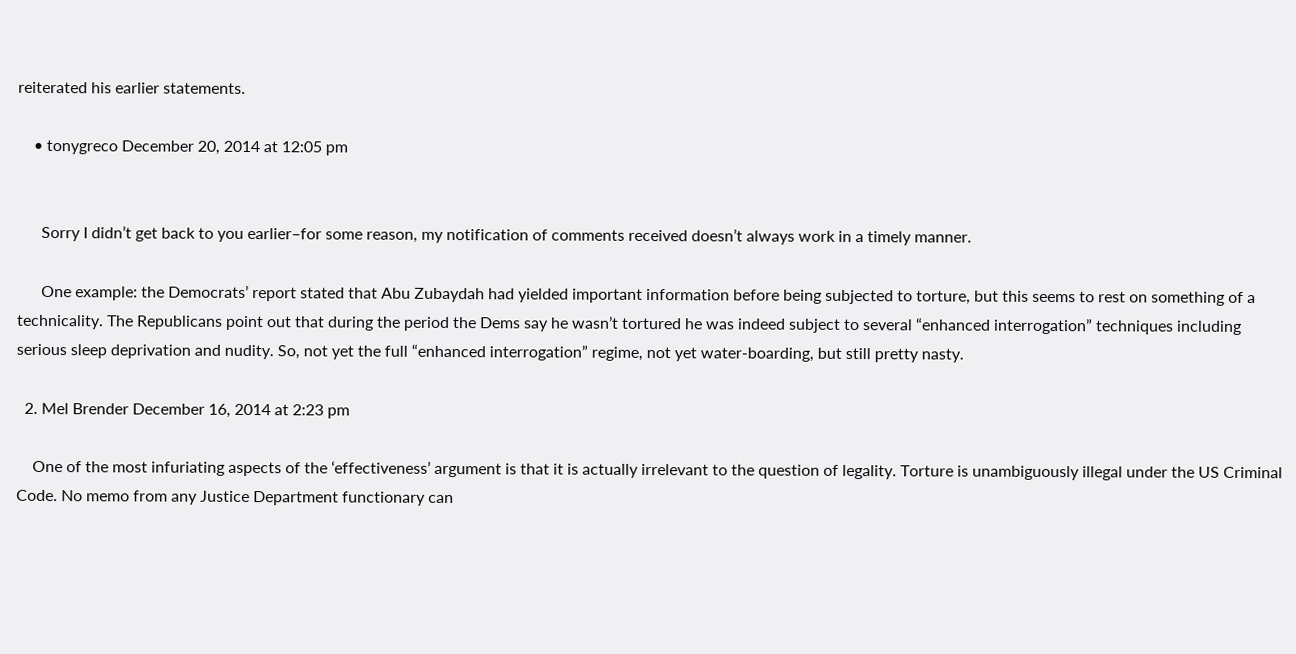reiterated his earlier statements.

    • tonygreco December 20, 2014 at 12:05 pm


      Sorry I didn’t get back to you earlier–for some reason, my notification of comments received doesn’t always work in a timely manner.

      One example: the Democrats’ report stated that Abu Zubaydah had yielded important information before being subjected to torture, but this seems to rest on something of a technicality. The Republicans point out that during the period the Dems say he wasn’t tortured he was indeed subject to several “enhanced interrogation” techniques including serious sleep deprivation and nudity. So, not yet the full “enhanced interrogation” regime, not yet water-boarding, but still pretty nasty.

  2. Mel Brender December 16, 2014 at 2:23 pm

    One of the most infuriating aspects of the ‘effectiveness’ argument is that it is actually irrelevant to the question of legality. Torture is unambiguously illegal under the US Criminal Code. No memo from any Justice Department functionary can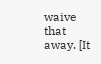waive that away. [It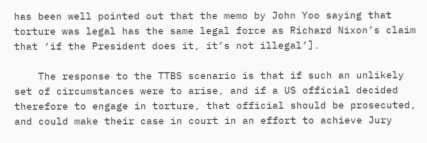has been well pointed out that the memo by John Yoo saying that torture was legal has the same legal force as Richard Nixon’s claim that ‘if the President does it, it’s not illegal’].

    The response to the TTBS scenario is that if such an unlikely set of circumstances were to arise, and if a US official decided therefore to engage in torture, that official should be prosecuted, and could make their case in court in an effort to achieve Jury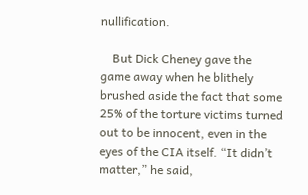nullification.

    But Dick Cheney gave the game away when he blithely brushed aside the fact that some 25% of the torture victims turned out to be innocent, even in the eyes of the CIA itself. “It didn’t matter,” he said,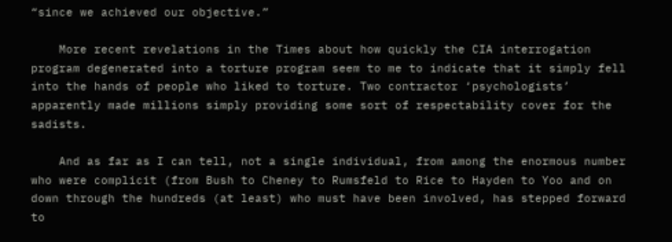“since we achieved our objective.”

    More recent revelations in the Times about how quickly the CIA interrogation program degenerated into a torture program seem to me to indicate that it simply fell into the hands of people who liked to torture. Two contractor ‘psychologists’ apparently made millions simply providing some sort of respectability cover for the sadists.

    And as far as I can tell, not a single individual, from among the enormous number who were complicit (from Bush to Cheney to Rumsfeld to Rice to Hayden to Yoo and on down through the hundreds (at least) who must have been involved, has stepped forward to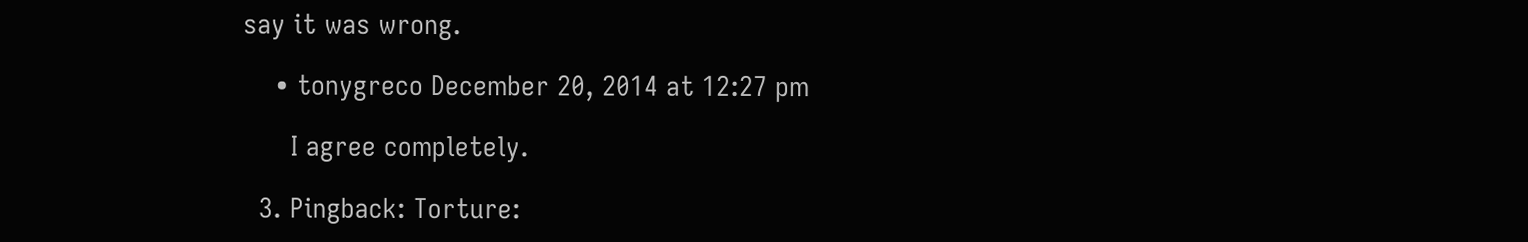say it was wrong.

    • tonygreco December 20, 2014 at 12:27 pm

      I agree completely.

  3. Pingback: Torture: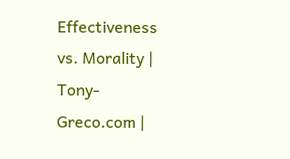Effectiveness vs. Morality | Tony-Greco.com |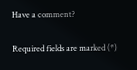Have a comment?

Required fields are marked (*)